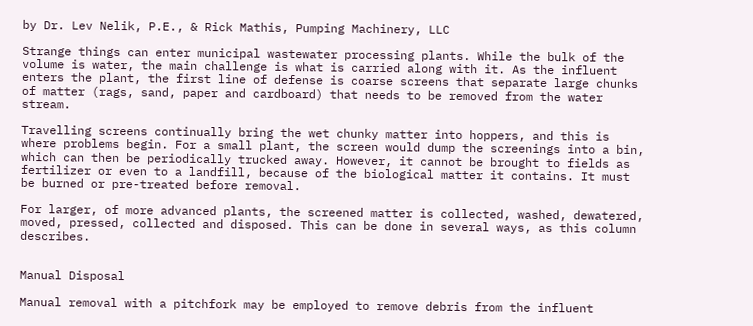by Dr. Lev Nelik, P.E., & Rick Mathis, Pumping Machinery, LLC

Strange things can enter municipal wastewater processing plants. While the bulk of the volume is water, the main challenge is what is carried along with it. As the influent enters the plant, the first line of defense is coarse screens that separate large chunks of matter (rags, sand, paper and cardboard) that needs to be removed from the water stream.

Travelling screens continually bring the wet chunky matter into hoppers, and this is where problems begin. For a small plant, the screen would dump the screenings into a bin, which can then be periodically trucked away. However, it cannot be brought to fields as fertilizer or even to a landfill, because of the biological matter it contains. It must be burned or pre-treated before removal.

For larger, of more advanced plants, the screened matter is collected, washed, dewatered, moved, pressed, collected and disposed. This can be done in several ways, as this column describes.


Manual Disposal

Manual removal with a pitchfork may be employed to remove debris from the influent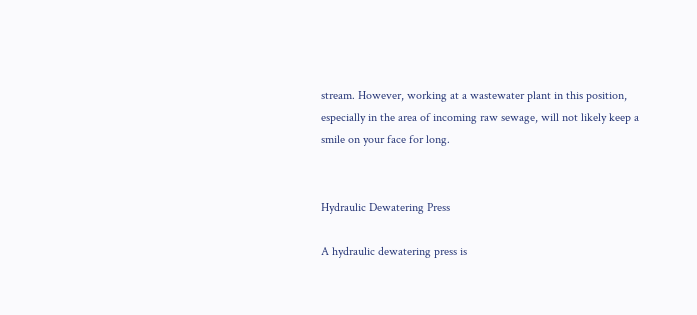stream. However, working at a wastewater plant in this position, especially in the area of incoming raw sewage, will not likely keep a smile on your face for long.


Hydraulic Dewatering Press

A hydraulic dewatering press is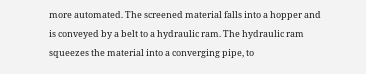more automated. The screened material falls into a hopper and is conveyed by a belt to a hydraulic ram. The hydraulic ram squeezes the material into a converging pipe, to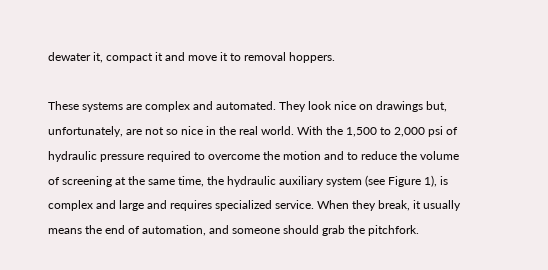dewater it, compact it and move it to removal hoppers.

These systems are complex and automated. They look nice on drawings but, unfortunately, are not so nice in the real world. With the 1,500 to 2,000 psi of hydraulic pressure required to overcome the motion and to reduce the volume of screening at the same time, the hydraulic auxiliary system (see Figure 1), is complex and large and requires specialized service. When they break, it usually means the end of automation, and someone should grab the pitchfork.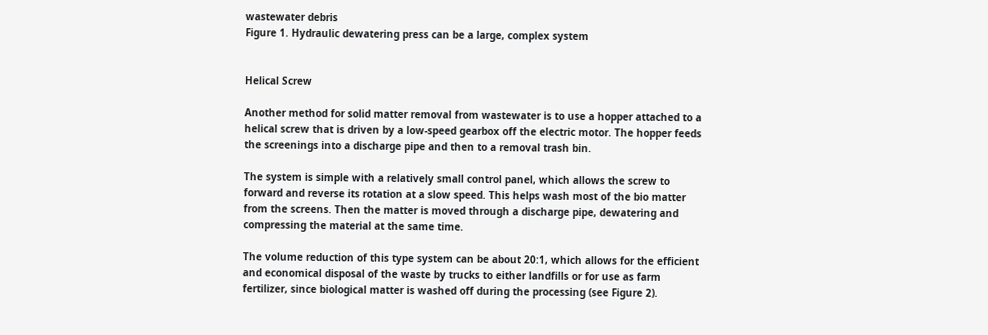wastewater debris
Figure 1. Hydraulic dewatering press can be a large, complex system


Helical Screw

Another method for solid matter removal from wastewater is to use a hopper attached to a helical screw that is driven by a low-speed gearbox off the electric motor. The hopper feeds the screenings into a discharge pipe and then to a removal trash bin.

The system is simple with a relatively small control panel, which allows the screw to forward and reverse its rotation at a slow speed. This helps wash most of the bio matter from the screens. Then the matter is moved through a discharge pipe, dewatering and compressing the material at the same time.

The volume reduction of this type system can be about 20:1, which allows for the efficient and economical disposal of the waste by trucks to either landfills or for use as farm fertilizer, since biological matter is washed off during the processing (see Figure 2).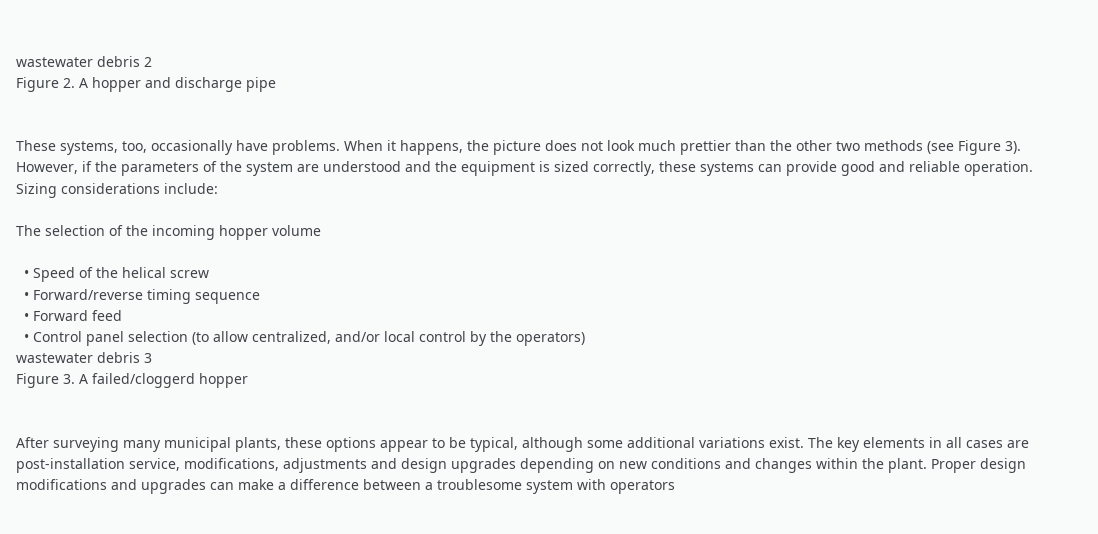wastewater debris 2
Figure 2. A hopper and discharge pipe


These systems, too, occasionally have problems. When it happens, the picture does not look much prettier than the other two methods (see Figure 3). However, if the parameters of the system are understood and the equipment is sized correctly, these systems can provide good and reliable operation. Sizing considerations include:

The selection of the incoming hopper volume

  • Speed of the helical screw
  • Forward/reverse timing sequence
  • Forward feed
  • Control panel selection (to allow centralized, and/or local control by the operators)
wastewater debris 3
Figure 3. A failed/cloggerd hopper


After surveying many municipal plants, these options appear to be typical, although some additional variations exist. The key elements in all cases are post-installation service, modifications, adjustments and design upgrades depending on new conditions and changes within the plant. Proper design modifications and upgrades can make a difference between a troublesome system with operators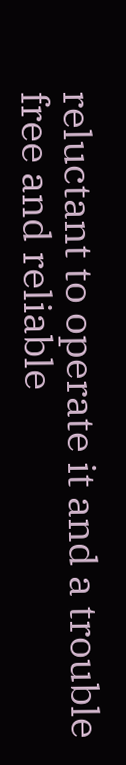reluctant to operate it and a trouble free and reliable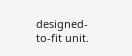designed-to-fit unit.